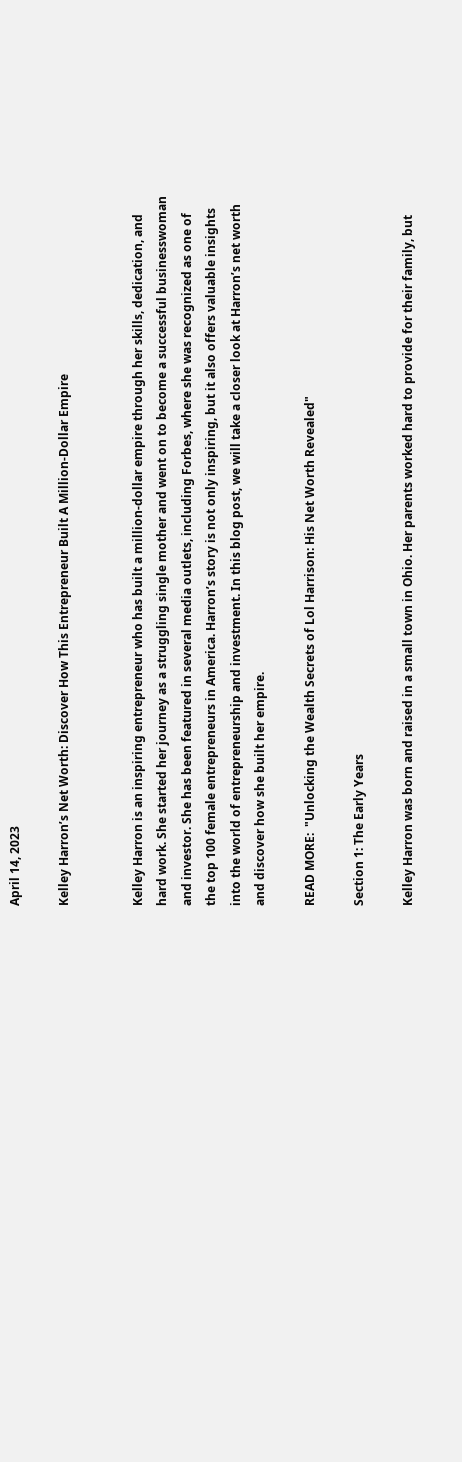April 14, 2023

Kelley Harron’s Net Worth: Discover How This Entrepreneur Built A Million-Dollar Empire


Kelley Harron is an inspiring entrepreneur who has built a million-dollar empire through her skills, dedication, and hard work. She started her journey as a struggling single mother and went on to become a successful businesswoman and investor. She has been featured in several media outlets, including Forbes, where she was recognized as one of the top 100 female entrepreneurs in America. Harron’s story is not only inspiring, but it also offers valuable insights into the world of entrepreneurship and investment. In this blog post, we will take a closer look at Harron’s net worth and discover how she built her empire.

READ MORE:  "Unlocking the Wealth Secrets of Lol Harrison: His Net Worth Revealed"

Section 1: The Early Years

Kelley Harron was born and raised in a small town in Ohio. Her parents worked hard to provide for their family, but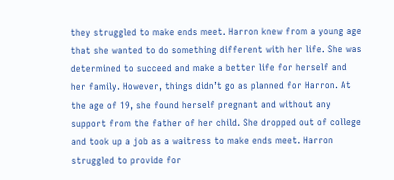they struggled to make ends meet. Harron knew from a young age that she wanted to do something different with her life. She was determined to succeed and make a better life for herself and her family. However, things didn’t go as planned for Harron. At the age of 19, she found herself pregnant and without any support from the father of her child. She dropped out of college and took up a job as a waitress to make ends meet. Harron struggled to provide for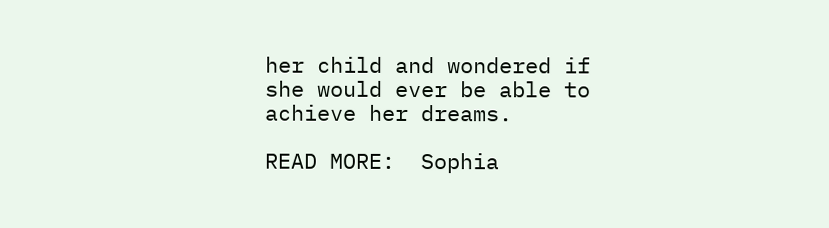her child and wondered if she would ever be able to achieve her dreams.

READ MORE:  Sophia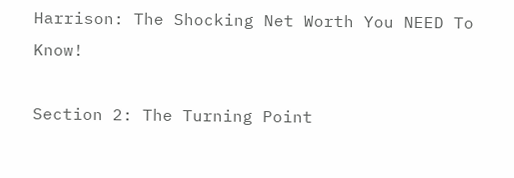Harrison: The Shocking Net Worth You NEED To Know!

Section 2: The Turning Point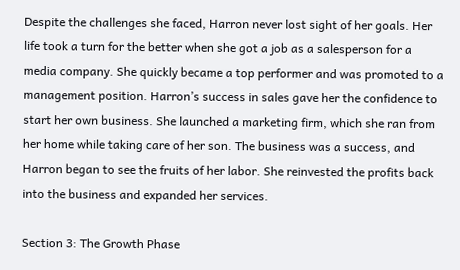Despite the challenges she faced, Harron never lost sight of her goals. Her life took a turn for the better when she got a job as a salesperson for a media company. She quickly became a top performer and was promoted to a management position. Harron’s success in sales gave her the confidence to start her own business. She launched a marketing firm, which she ran from her home while taking care of her son. The business was a success, and Harron began to see the fruits of her labor. She reinvested the profits back into the business and expanded her services.

Section 3: The Growth Phase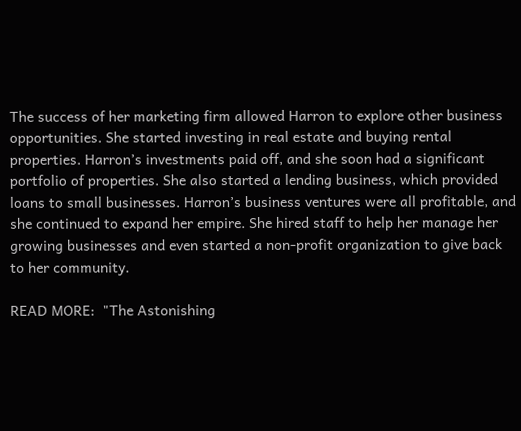The success of her marketing firm allowed Harron to explore other business opportunities. She started investing in real estate and buying rental properties. Harron’s investments paid off, and she soon had a significant portfolio of properties. She also started a lending business, which provided loans to small businesses. Harron’s business ventures were all profitable, and she continued to expand her empire. She hired staff to help her manage her growing businesses and even started a non-profit organization to give back to her community.

READ MORE:  "The Astonishing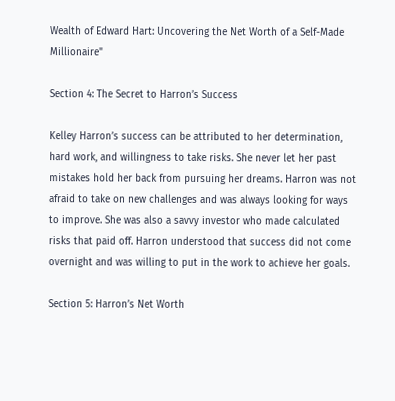Wealth of Edward Hart: Uncovering the Net Worth of a Self-Made Millionaire"

Section 4: The Secret to Harron’s Success

Kelley Harron’s success can be attributed to her determination, hard work, and willingness to take risks. She never let her past mistakes hold her back from pursuing her dreams. Harron was not afraid to take on new challenges and was always looking for ways to improve. She was also a savvy investor who made calculated risks that paid off. Harron understood that success did not come overnight and was willing to put in the work to achieve her goals.

Section 5: Harron’s Net Worth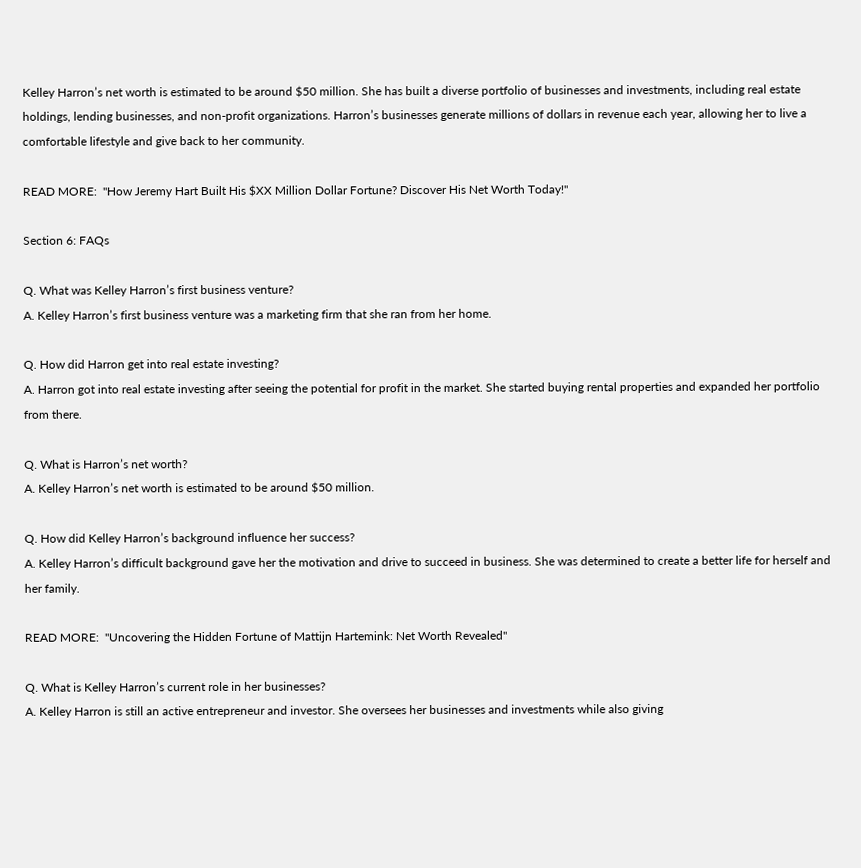Kelley Harron’s net worth is estimated to be around $50 million. She has built a diverse portfolio of businesses and investments, including real estate holdings, lending businesses, and non-profit organizations. Harron’s businesses generate millions of dollars in revenue each year, allowing her to live a comfortable lifestyle and give back to her community.

READ MORE:  "How Jeremy Hart Built His $XX Million Dollar Fortune? Discover His Net Worth Today!"

Section 6: FAQs

Q. What was Kelley Harron’s first business venture?
A. Kelley Harron’s first business venture was a marketing firm that she ran from her home.

Q. How did Harron get into real estate investing?
A. Harron got into real estate investing after seeing the potential for profit in the market. She started buying rental properties and expanded her portfolio from there.

Q. What is Harron’s net worth?
A. Kelley Harron’s net worth is estimated to be around $50 million.

Q. How did Kelley Harron’s background influence her success?
A. Kelley Harron’s difficult background gave her the motivation and drive to succeed in business. She was determined to create a better life for herself and her family.

READ MORE:  "Uncovering the Hidden Fortune of Mattijn Hartemink: Net Worth Revealed"

Q. What is Kelley Harron’s current role in her businesses?
A. Kelley Harron is still an active entrepreneur and investor. She oversees her businesses and investments while also giving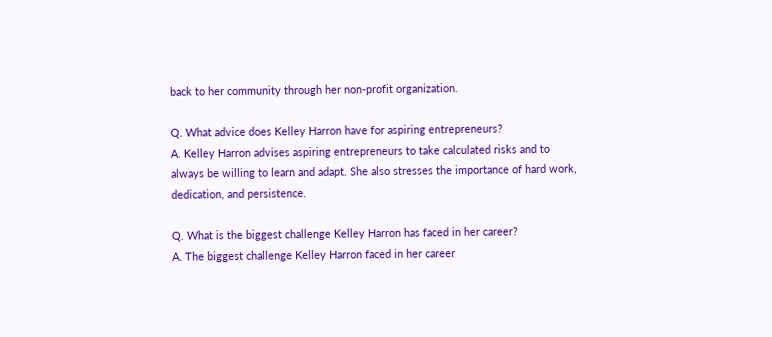back to her community through her non-profit organization.

Q. What advice does Kelley Harron have for aspiring entrepreneurs?
A. Kelley Harron advises aspiring entrepreneurs to take calculated risks and to always be willing to learn and adapt. She also stresses the importance of hard work, dedication, and persistence.

Q. What is the biggest challenge Kelley Harron has faced in her career?
A. The biggest challenge Kelley Harron faced in her career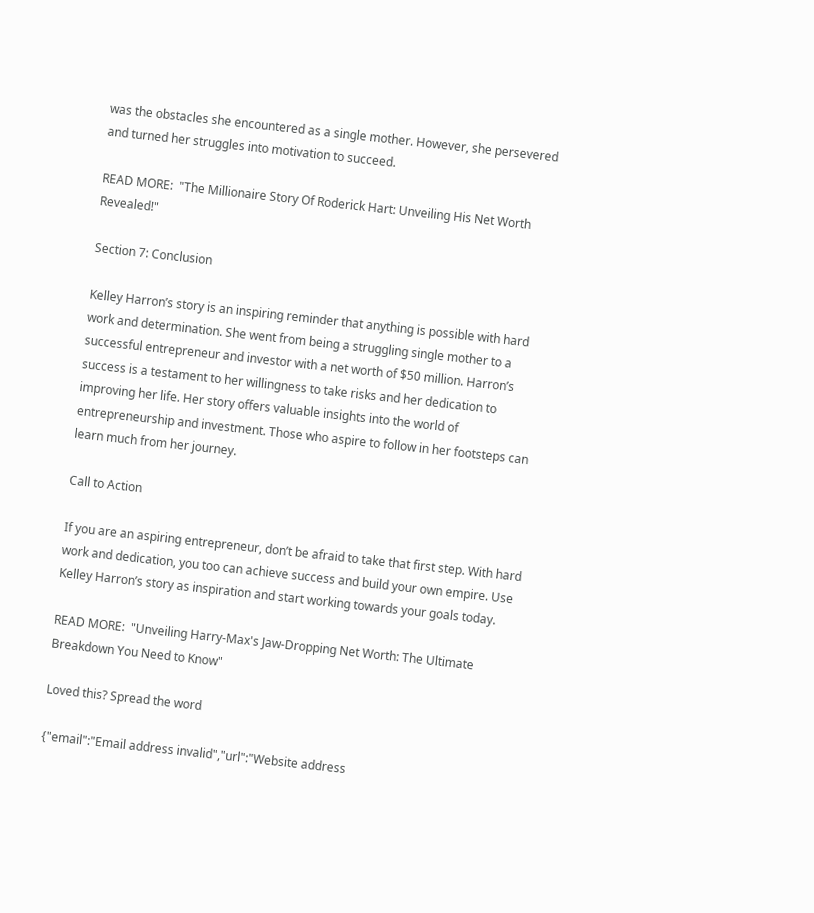was the obstacles she encountered as a single mother. However, she persevered and turned her struggles into motivation to succeed.

READ MORE:  "The Millionaire Story Of Roderick Hart: Unveiling His Net Worth Revealed!"

Section 7: Conclusion

Kelley Harron’s story is an inspiring reminder that anything is possible with hard work and determination. She went from being a struggling single mother to a successful entrepreneur and investor with a net worth of $50 million. Harron’s success is a testament to her willingness to take risks and her dedication to improving her life. Her story offers valuable insights into the world of entrepreneurship and investment. Those who aspire to follow in her footsteps can learn much from her journey.

Call to Action

If you are an aspiring entrepreneur, don’t be afraid to take that first step. With hard work and dedication, you too can achieve success and build your own empire. Use Kelley Harron’s story as inspiration and start working towards your goals today.

READ MORE:  "Unveiling Harry-Max's Jaw-Dropping Net Worth: The Ultimate Breakdown You Need to Know"

Loved this? Spread the word

{"email":"Email address invalid","url":"Website address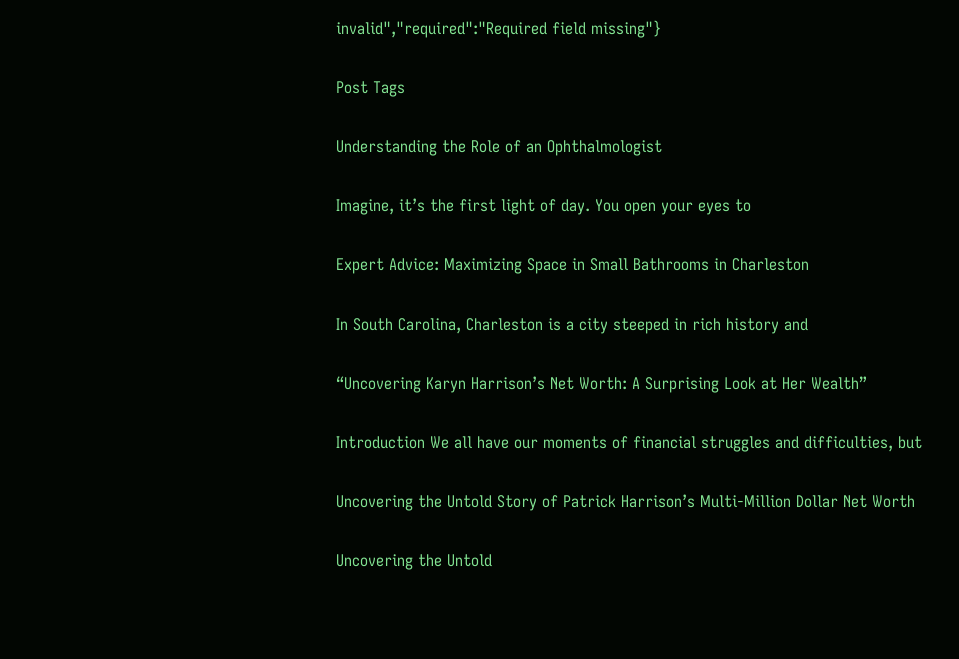invalid","required":"Required field missing"}

Post Tags

Understanding the Role of an Ophthalmologist

Imagine, it’s the first light of day. You open your eyes to

Expert Advice: Maximizing Space in Small Bathrooms in Charleston

In South Carolina, Charleston is a city steeped in rich history and

“Uncovering Karyn Harrison’s Net Worth: A Surprising Look at Her Wealth”

Introduction We all have our moments of financial struggles and difficulties, but

Uncovering the Untold Story of Patrick Harrison’s Multi-Million Dollar Net Worth

Uncovering the Untold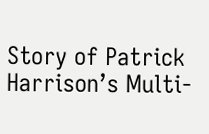Story of Patrick Harrison’s Multi-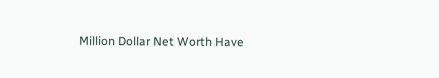Million Dollar Net Worth Have